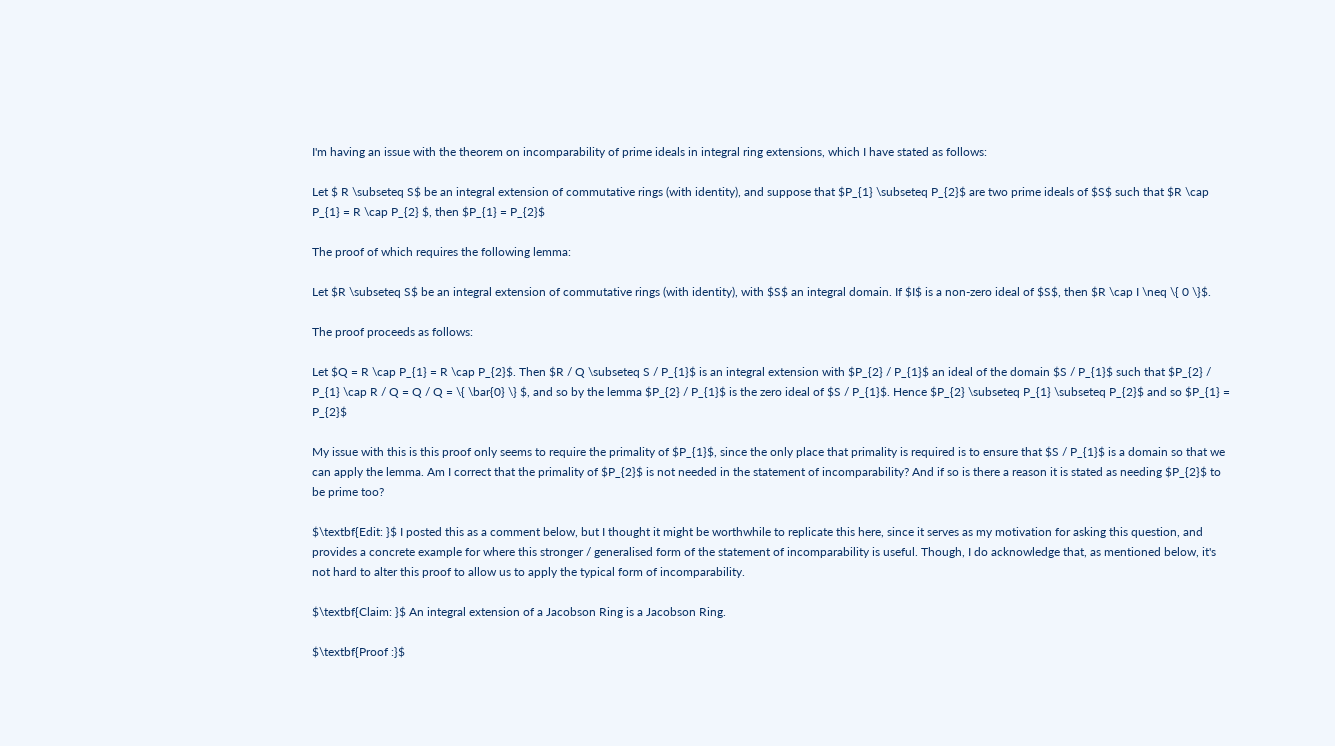I'm having an issue with the theorem on incomparability of prime ideals in integral ring extensions, which I have stated as follows:

Let $ R \subseteq S$ be an integral extension of commutative rings (with identity), and suppose that $P_{1} \subseteq P_{2}$ are two prime ideals of $S$ such that $R \cap P_{1} = R \cap P_{2} $, then $P_{1} = P_{2}$

The proof of which requires the following lemma:

Let $R \subseteq S$ be an integral extension of commutative rings (with identity), with $S$ an integral domain. If $I$ is a non-zero ideal of $S$, then $R \cap I \neq \{ 0 \}$.

The proof proceeds as follows:

Let $Q = R \cap P_{1} = R \cap P_{2}$. Then $R / Q \subseteq S / P_{1}$ is an integral extension with $P_{2} / P_{1}$ an ideal of the domain $S / P_{1}$ such that $P_{2} / P_{1} \cap R / Q = Q / Q = \{ \bar{0} \} $, and so by the lemma $P_{2} / P_{1}$ is the zero ideal of $S / P_{1}$. Hence $P_{2} \subseteq P_{1} \subseteq P_{2}$ and so $P_{1} = P_{2}$

My issue with this is this proof only seems to require the primality of $P_{1}$, since the only place that primality is required is to ensure that $S / P_{1}$ is a domain so that we can apply the lemma. Am I correct that the primality of $P_{2}$ is not needed in the statement of incomparability? And if so is there a reason it is stated as needing $P_{2}$ to be prime too?

$\textbf{Edit: }$ I posted this as a comment below, but I thought it might be worthwhile to replicate this here, since it serves as my motivation for asking this question, and provides a concrete example for where this stronger / generalised form of the statement of incomparability is useful. Though, I do acknowledge that, as mentioned below, it's not hard to alter this proof to allow us to apply the typical form of incomparability.

$\textbf{Claim: }$ An integral extension of a Jacobson Ring is a Jacobson Ring.

$\textbf{Proof :}$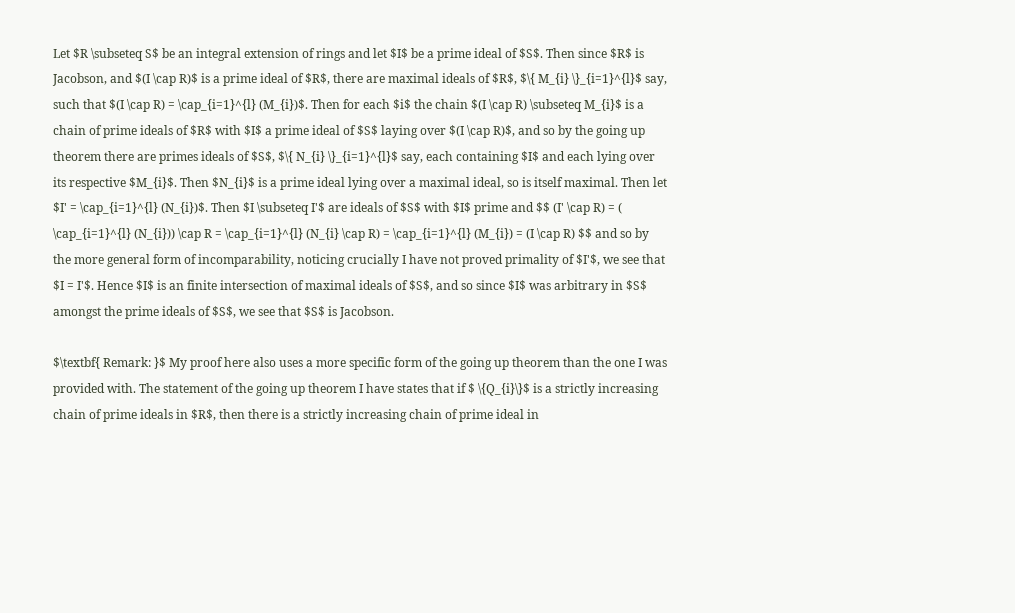Let $R \subseteq S$ be an integral extension of rings and let $I$ be a prime ideal of $S$. Then since $R$ is Jacobson, and $(I \cap R)$ is a prime ideal of $R$, there are maximal ideals of $R$, $\{ M_{i} \}_{i=1}^{l}$ say, such that $(I \cap R) = \cap_{i=1}^{l} (M_{i})$. Then for each $i$ the chain $(I \cap R) \subseteq M_{i}$ is a chain of prime ideals of $R$ with $I$ a prime ideal of $S$ laying over $(I \cap R)$, and so by the going up theorem there are primes ideals of $S$, $\{ N_{i} \}_{i=1}^{l}$ say, each containing $I$ and each lying over its respective $M_{i}$. Then $N_{i}$ is a prime ideal lying over a maximal ideal, so is itself maximal. Then let $I' = \cap_{i=1}^{l} (N_{i})$. Then $I \subseteq I'$ are ideals of $S$ with $I$ prime and $$ (I' \cap R) = ( \cap_{i=1}^{l} (N_{i})) \cap R = \cap_{i=1}^{l} (N_{i} \cap R) = \cap_{i=1}^{l} (M_{i}) = (I \cap R) $$ and so by the more general form of incomparability, noticing crucially I have not proved primality of $I'$, we see that $I = I'$. Hence $I$ is an finite intersection of maximal ideals of $S$, and so since $I$ was arbitrary in $S$ amongst the prime ideals of $S$, we see that $S$ is Jacobson.

$\textbf{ Remark: }$ My proof here also uses a more specific form of the going up theorem than the one I was provided with. The statement of the going up theorem I have states that if $ \{Q_{i}\}$ is a strictly increasing chain of prime ideals in $R$, then there is a strictly increasing chain of prime ideal in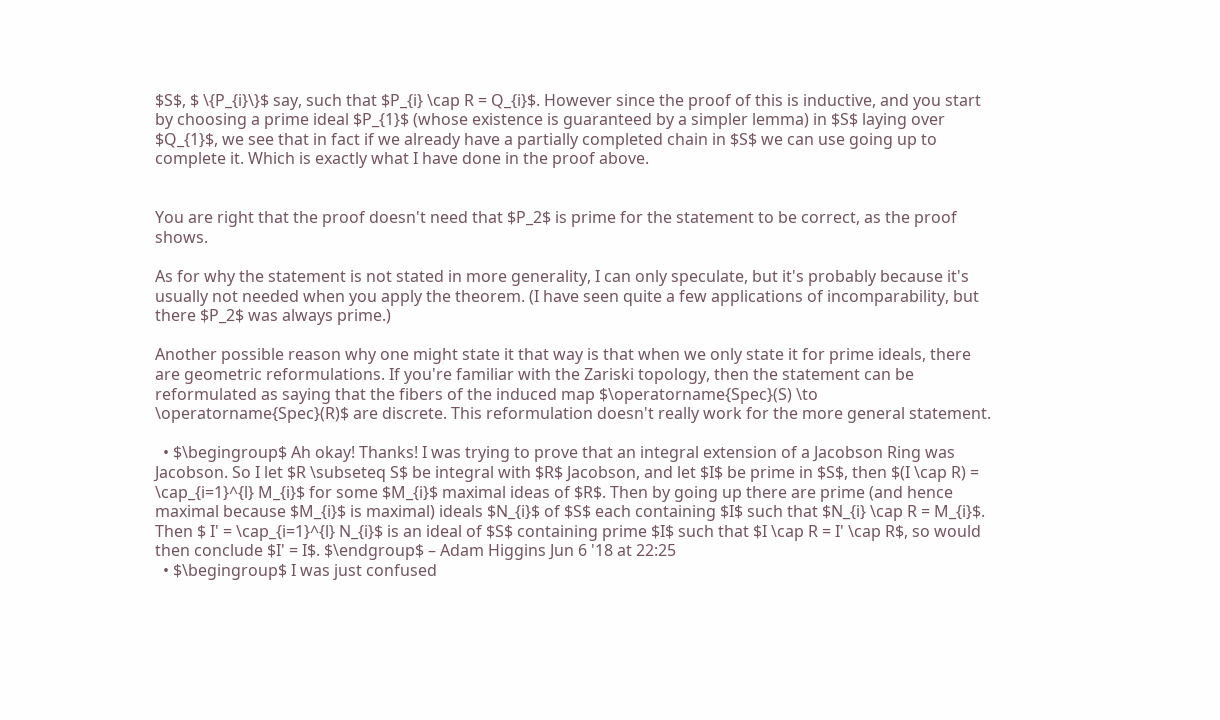$S$, $ \{P_{i}\}$ say, such that $P_{i} \cap R = Q_{i}$. However since the proof of this is inductive, and you start by choosing a prime ideal $P_{1}$ (whose existence is guaranteed by a simpler lemma) in $S$ laying over $Q_{1}$, we see that in fact if we already have a partially completed chain in $S$ we can use going up to complete it. Which is exactly what I have done in the proof above.


You are right that the proof doesn't need that $P_2$ is prime for the statement to be correct, as the proof shows.

As for why the statement is not stated in more generality, I can only speculate, but it's probably because it's usually not needed when you apply the theorem. (I have seen quite a few applications of incomparability, but there $P_2$ was always prime.)

Another possible reason why one might state it that way is that when we only state it for prime ideals, there are geometric reformulations. If you're familiar with the Zariski topology, then the statement can be reformulated as saying that the fibers of the induced map $\operatorname{Spec}(S) \to \operatorname{Spec}(R)$ are discrete. This reformulation doesn't really work for the more general statement.

  • $\begingroup$ Ah okay! Thanks! I was trying to prove that an integral extension of a Jacobson Ring was Jacobson. So I let $R \subseteq S$ be integral with $R$ Jacobson, and let $I$ be prime in $S$, then $(I \cap R) = \cap_{i=1}^{l} M_{i}$ for some $M_{i}$ maximal ideas of $R$. Then by going up there are prime (and hence maximal because $M_{i}$ is maximal) ideals $N_{i}$ of $S$ each containing $I$ such that $N_{i} \cap R = M_{i}$. Then $ I' = \cap_{i=1}^{l} N_{i}$ is an ideal of $S$ containing prime $I$ such that $I \cap R = I' \cap R$, so would then conclude $I' = I$. $\endgroup$ – Adam Higgins Jun 6 '18 at 22:25
  • $\begingroup$ I was just confused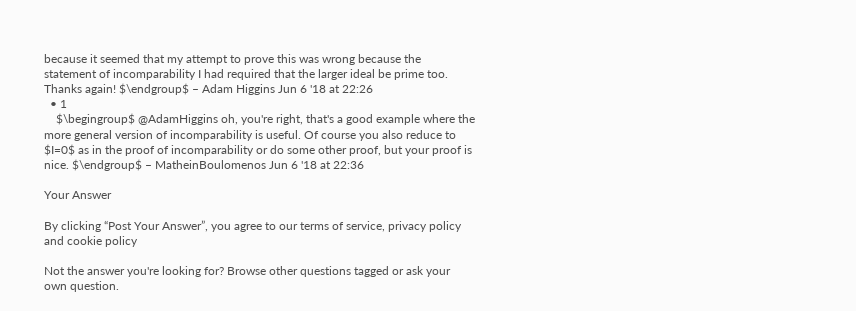because it seemed that my attempt to prove this was wrong because the statement of incomparability I had required that the larger ideal be prime too. Thanks again! $\endgroup$ – Adam Higgins Jun 6 '18 at 22:26
  • 1
    $\begingroup$ @AdamHiggins oh, you're right, that's a good example where the more general version of incomparability is useful. Of course you also reduce to $I=0$ as in the proof of incomparability or do some other proof, but your proof is nice. $\endgroup$ – MatheinBoulomenos Jun 6 '18 at 22:36

Your Answer

By clicking “Post Your Answer”, you agree to our terms of service, privacy policy and cookie policy

Not the answer you're looking for? Browse other questions tagged or ask your own question.